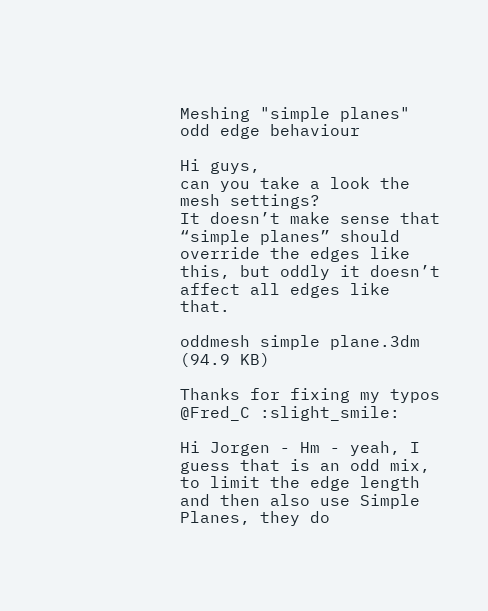Meshing "simple planes" odd edge behaviour

Hi guys,
can you take a look the mesh settings?
It doesn’t make sense that “simple planes” should override the edges like this, but oddly it doesn’t affect all edges like that.

oddmesh simple plane.3dm (94.9 KB)

Thanks for fixing my typos @Fred_C :slight_smile:

Hi Jorgen - Hm - yeah, I guess that is an odd mix, to limit the edge length and then also use Simple Planes, they do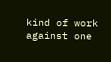kind of work against one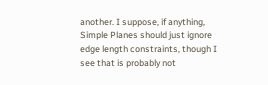another. I suppose, if anything, Simple Planes should just ignore edge length constraints, though I see that is probably not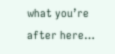what you’re after here…